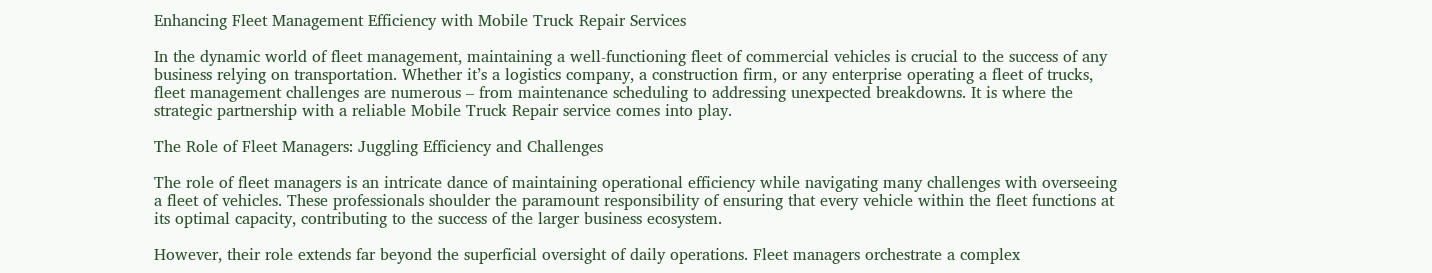Enhancing Fleet Management Efficiency with Mobile Truck Repair Services

In the dynamic world of fleet management, maintaining a well-functioning fleet of commercial vehicles is crucial to the success of any business relying on transportation. Whether it’s a logistics company, a construction firm, or any enterprise operating a fleet of trucks, fleet management challenges are numerous – from maintenance scheduling to addressing unexpected breakdowns. It is where the strategic partnership with a reliable Mobile Truck Repair service comes into play.

The Role of Fleet Managers: Juggling Efficiency and Challenges

The role of fleet managers is an intricate dance of maintaining operational efficiency while navigating many challenges with overseeing a fleet of vehicles. These professionals shoulder the paramount responsibility of ensuring that every vehicle within the fleet functions at its optimal capacity, contributing to the success of the larger business ecosystem.

However, their role extends far beyond the superficial oversight of daily operations. Fleet managers orchestrate a complex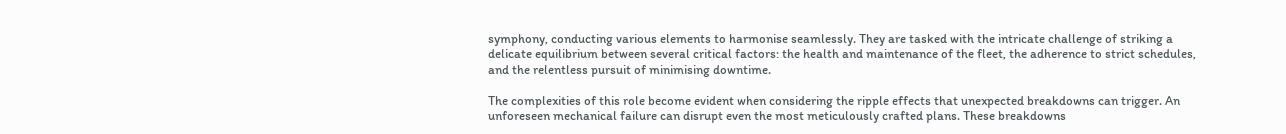symphony, conducting various elements to harmonise seamlessly. They are tasked with the intricate challenge of striking a delicate equilibrium between several critical factors: the health and maintenance of the fleet, the adherence to strict schedules, and the relentless pursuit of minimising downtime.

The complexities of this role become evident when considering the ripple effects that unexpected breakdowns can trigger. An unforeseen mechanical failure can disrupt even the most meticulously crafted plans. These breakdowns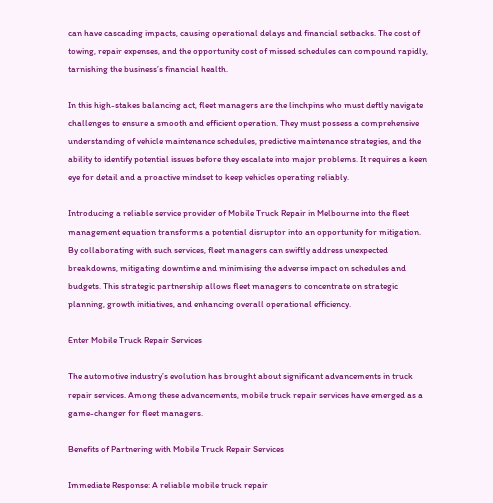can have cascading impacts, causing operational delays and financial setbacks. The cost of towing, repair expenses, and the opportunity cost of missed schedules can compound rapidly, tarnishing the business’s financial health.

In this high-stakes balancing act, fleet managers are the linchpins who must deftly navigate challenges to ensure a smooth and efficient operation. They must possess a comprehensive understanding of vehicle maintenance schedules, predictive maintenance strategies, and the ability to identify potential issues before they escalate into major problems. It requires a keen eye for detail and a proactive mindset to keep vehicles operating reliably.

Introducing a reliable service provider of Mobile Truck Repair in Melbourne into the fleet management equation transforms a potential disruptor into an opportunity for mitigation. By collaborating with such services, fleet managers can swiftly address unexpected breakdowns, mitigating downtime and minimising the adverse impact on schedules and budgets. This strategic partnership allows fleet managers to concentrate on strategic planning, growth initiatives, and enhancing overall operational efficiency.

Enter Mobile Truck Repair Services

The automotive industry’s evolution has brought about significant advancements in truck repair services. Among these advancements, mobile truck repair services have emerged as a game-changer for fleet managers.

Benefits of Partnering with Mobile Truck Repair Services

Immediate Response: A reliable mobile truck repair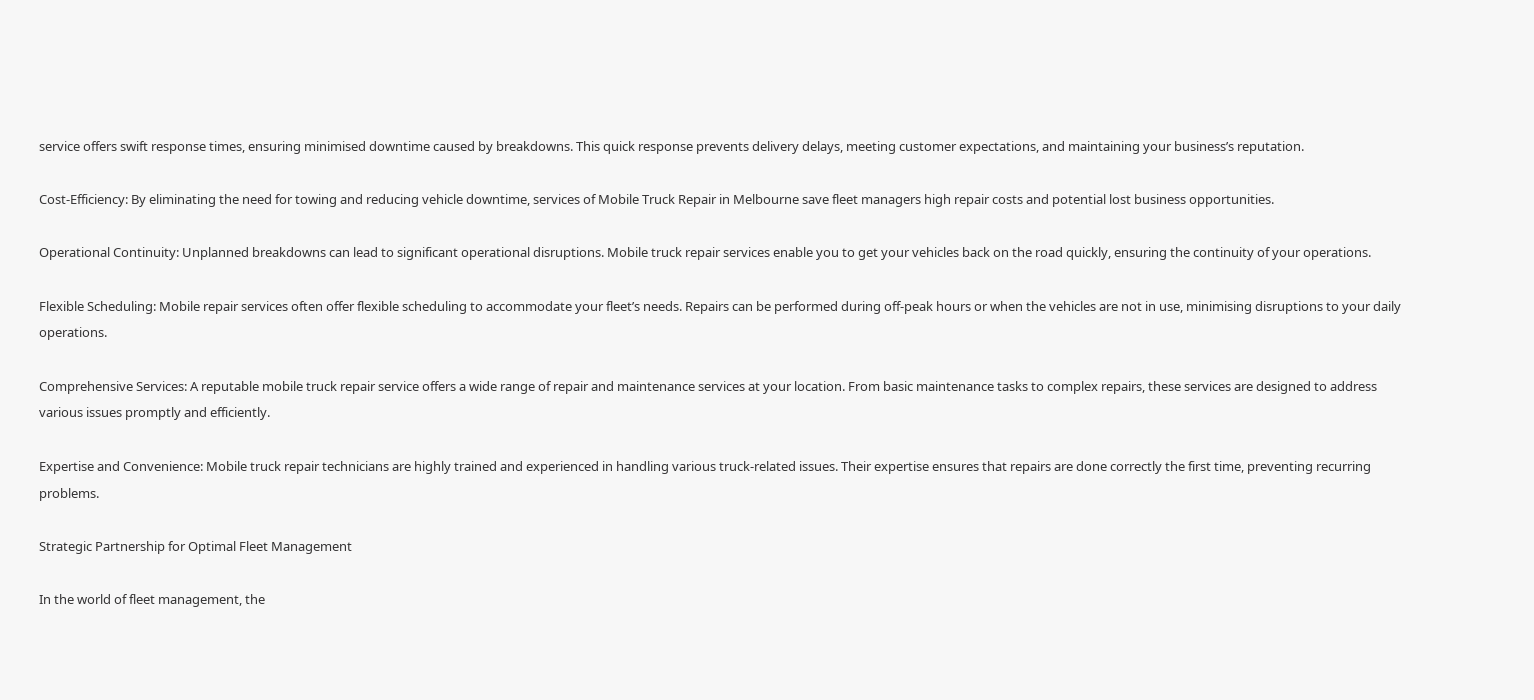service offers swift response times, ensuring minimised downtime caused by breakdowns. This quick response prevents delivery delays, meeting customer expectations, and maintaining your business’s reputation.

Cost-Efficiency: By eliminating the need for towing and reducing vehicle downtime, services of Mobile Truck Repair in Melbourne save fleet managers high repair costs and potential lost business opportunities.

Operational Continuity: Unplanned breakdowns can lead to significant operational disruptions. Mobile truck repair services enable you to get your vehicles back on the road quickly, ensuring the continuity of your operations.

Flexible Scheduling: Mobile repair services often offer flexible scheduling to accommodate your fleet’s needs. Repairs can be performed during off-peak hours or when the vehicles are not in use, minimising disruptions to your daily operations.

Comprehensive Services: A reputable mobile truck repair service offers a wide range of repair and maintenance services at your location. From basic maintenance tasks to complex repairs, these services are designed to address various issues promptly and efficiently.

Expertise and Convenience: Mobile truck repair technicians are highly trained and experienced in handling various truck-related issues. Their expertise ensures that repairs are done correctly the first time, preventing recurring problems.

Strategic Partnership for Optimal Fleet Management

In the world of fleet management, the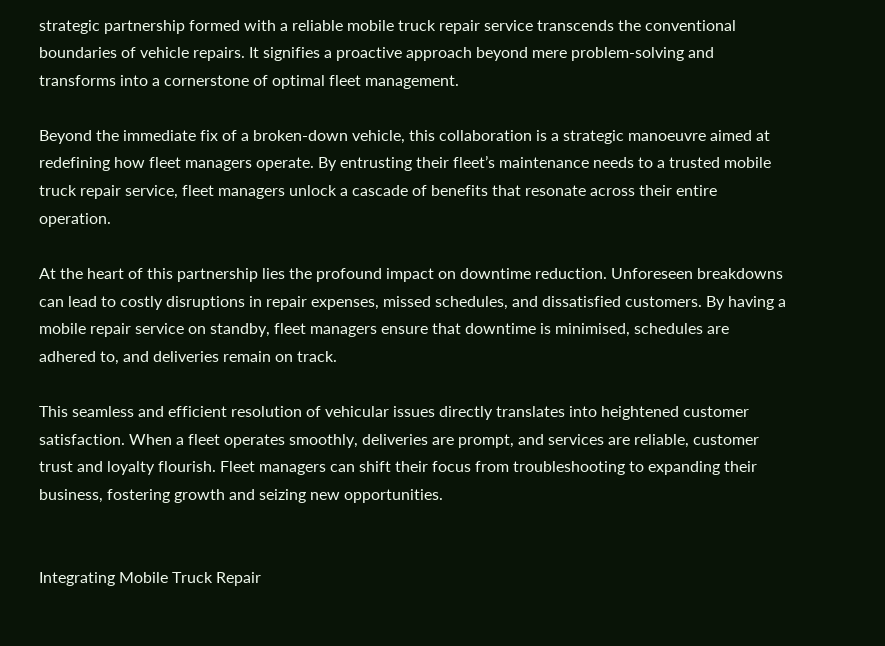strategic partnership formed with a reliable mobile truck repair service transcends the conventional boundaries of vehicle repairs. It signifies a proactive approach beyond mere problem-solving and transforms into a cornerstone of optimal fleet management.

Beyond the immediate fix of a broken-down vehicle, this collaboration is a strategic manoeuvre aimed at redefining how fleet managers operate. By entrusting their fleet’s maintenance needs to a trusted mobile truck repair service, fleet managers unlock a cascade of benefits that resonate across their entire operation.

At the heart of this partnership lies the profound impact on downtime reduction. Unforeseen breakdowns can lead to costly disruptions in repair expenses, missed schedules, and dissatisfied customers. By having a mobile repair service on standby, fleet managers ensure that downtime is minimised, schedules are adhered to, and deliveries remain on track.

This seamless and efficient resolution of vehicular issues directly translates into heightened customer satisfaction. When a fleet operates smoothly, deliveries are prompt, and services are reliable, customer trust and loyalty flourish. Fleet managers can shift their focus from troubleshooting to expanding their business, fostering growth and seizing new opportunities.


Integrating Mobile Truck Repair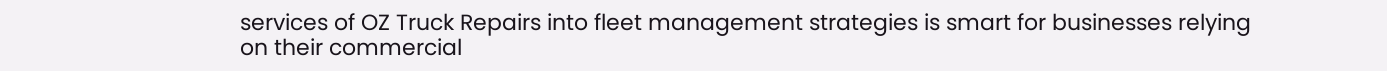services of OZ Truck Repairs into fleet management strategies is smart for businesses relying on their commercial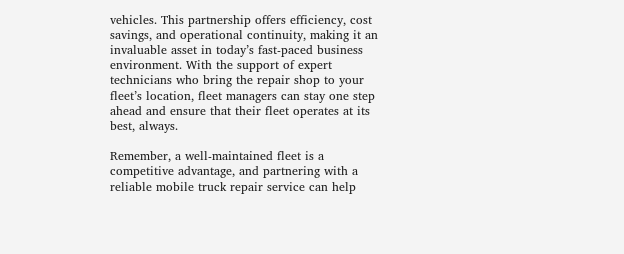vehicles. This partnership offers efficiency, cost savings, and operational continuity, making it an invaluable asset in today’s fast-paced business environment. With the support of expert technicians who bring the repair shop to your fleet’s location, fleet managers can stay one step ahead and ensure that their fleet operates at its best, always.

Remember, a well-maintained fleet is a competitive advantage, and partnering with a reliable mobile truck repair service can help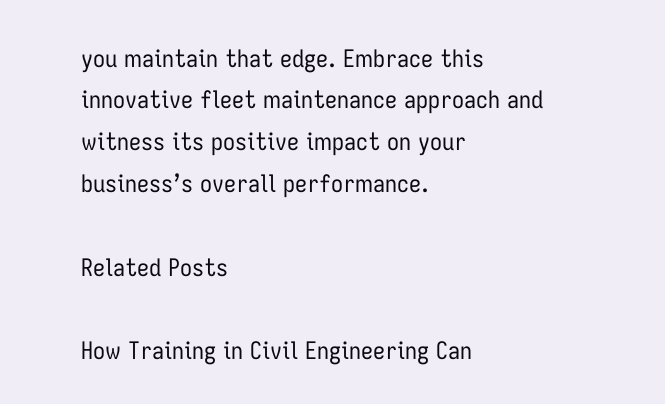you maintain that edge. Embrace this innovative fleet maintenance approach and witness its positive impact on your business’s overall performance.

Related Posts

How Training in Civil Engineering Can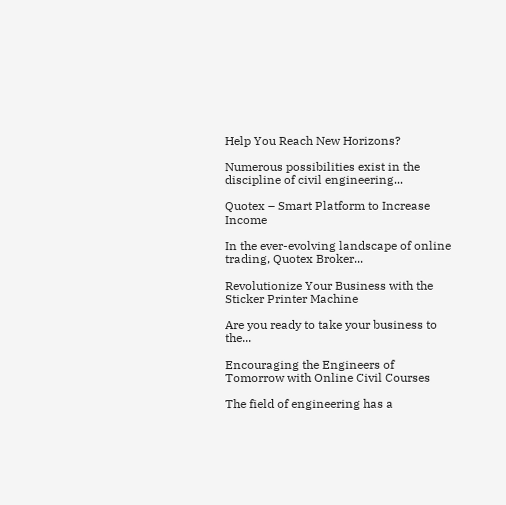Help You Reach New Horizons?

Numerous possibilities exist in the discipline of civil engineering...

Quotex – Smart Platform to Increase Income

In the ever-evolving landscape of online trading, Quotex Broker...

Revolutionize Your Business with the Sticker Printer Machine

Are you ready to take your business to the...

Encouraging the Engineers of Tomorrow with Online Civil Courses

The field of engineering has a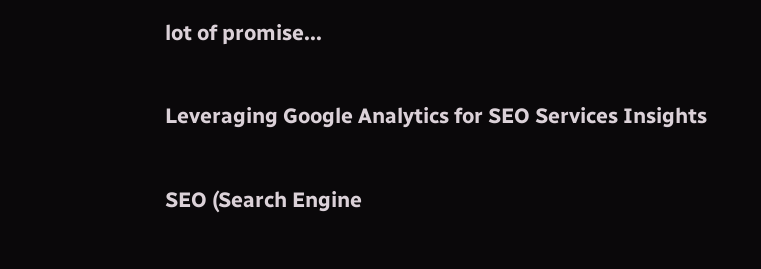lot of promise...

Leveraging Google Analytics for SEO Services Insights

SEO (Search Engine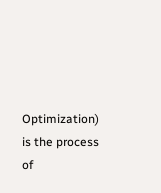Optimization) is the process of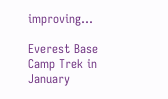improving...

Everest Base Camp Trek in January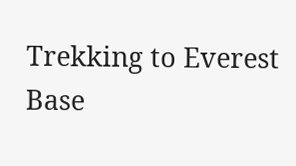Trekking to Everest Base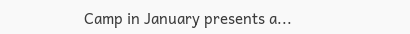Camp in January presents a...